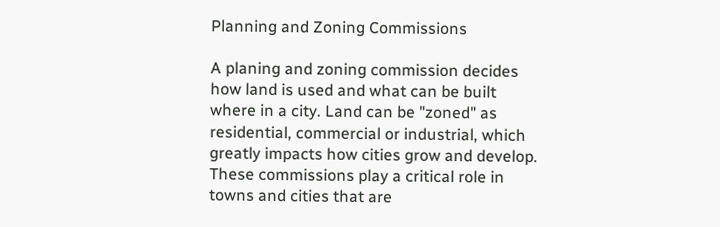Planning and Zoning Commissions

A planing and zoning commission decides how land is used and what can be built where in a city. Land can be "zoned" as residential, commercial or industrial, which greatly impacts how cities grow and develop. These commissions play a critical role in towns and cities that are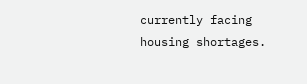currently facing housing shortages.